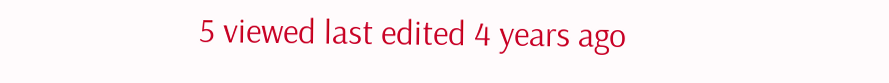5 viewed last edited 4 years ago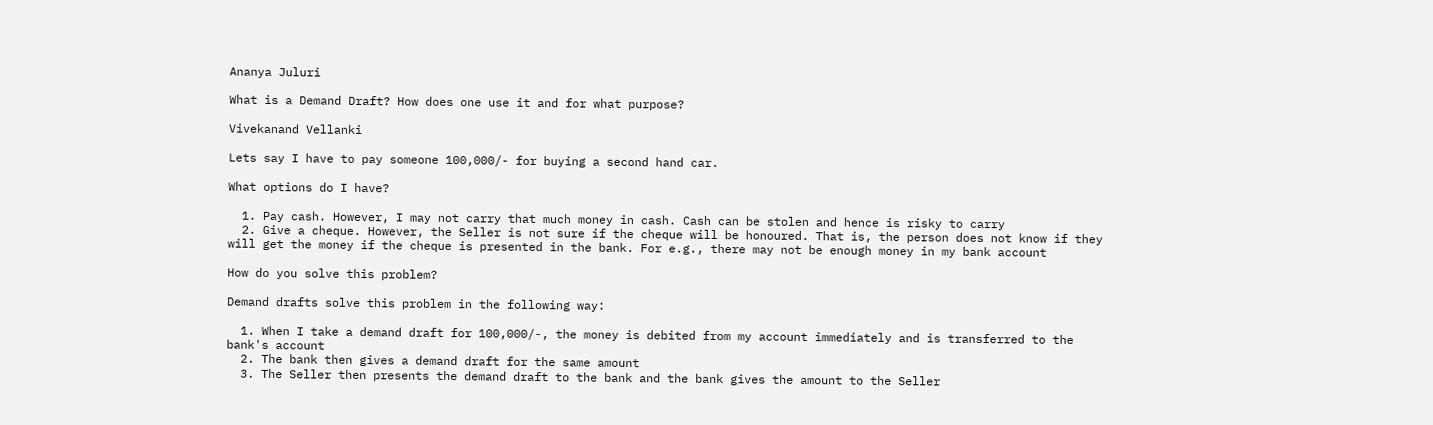Ananya Juluri

What is a Demand Draft? How does one use it and for what purpose?

Vivekanand Vellanki

Lets say I have to pay someone 100,000/- for buying a second hand car.

What options do I have?

  1. Pay cash. However, I may not carry that much money in cash. Cash can be stolen and hence is risky to carry
  2. Give a cheque. However, the Seller is not sure if the cheque will be honoured. That is, the person does not know if they will get the money if the cheque is presented in the bank. For e.g., there may not be enough money in my bank account

How do you solve this problem?

Demand drafts solve this problem in the following way:

  1. When I take a demand draft for 100,000/-, the money is debited from my account immediately and is transferred to the bank's account
  2. The bank then gives a demand draft for the same amount
  3. The Seller then presents the demand draft to the bank and the bank gives the amount to the Seller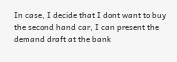In case, I decide that I dont want to buy the second hand car, I can present the demand draft at the bank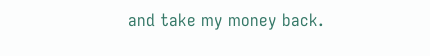and take my money back.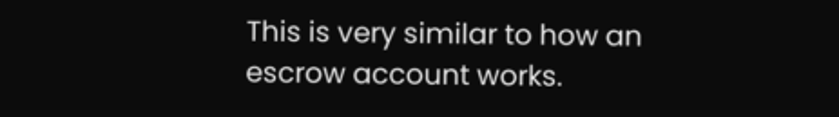This is very similar to how an escrow account works.